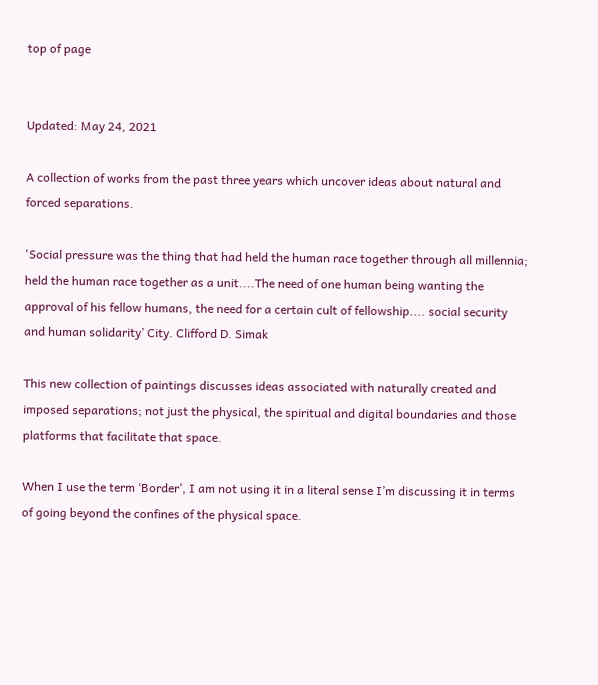top of page


Updated: May 24, 2021

A collection of works from the past three years which uncover ideas about natural and forced separations.

'Social pressure was the thing that had held the human race together through all millennia; held the human race together as a unit....The need of one human being wanting the approval of his fellow humans, the need for a certain cult of fellowship.... social security and human solidarity’ City. Clifford D. Simak

This new collection of paintings discusses ideas associated with naturally created and imposed separations; not just the physical, the spiritual and digital boundaries and those platforms that facilitate that space.

When I use the term ‘Border’, I am not using it in a literal sense I’m discussing it in terms of going beyond the confines of the physical space.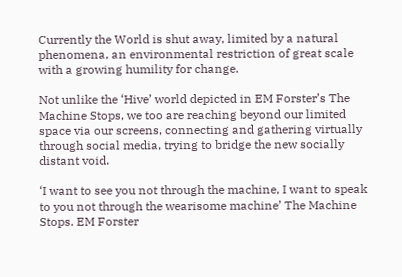Currently the World is shut away, limited by a natural phenomena, an environmental restriction of great scale with a growing humility for change.

Not unlike the ‘Hive’ world depicted in EM Forster’s The Machine Stops, we too are reaching beyond our limited space via our screens, connecting and gathering virtually through social media, trying to bridge the new socially distant void.

‘I want to see you not through the machine, I want to speak to you not through the wearisome machine’ The Machine Stops. EM Forster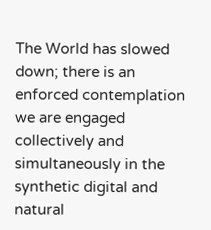The World has slowed down; there is an enforced contemplation we are engaged collectively and simultaneously in the synthetic digital and natural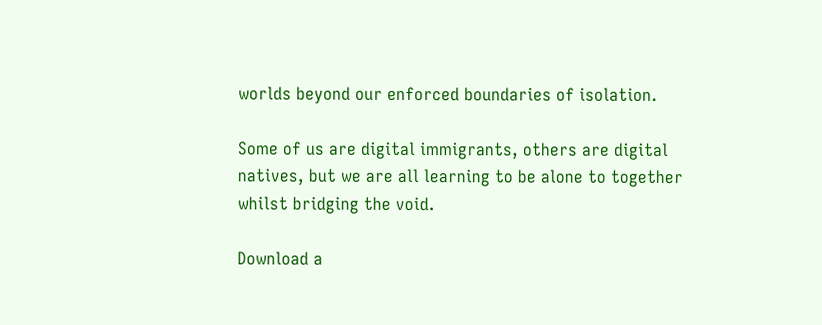worlds beyond our enforced boundaries of isolation.

Some of us are digital immigrants, others are digital natives, but we are all learning to be alone to together whilst bridging the void.

Download a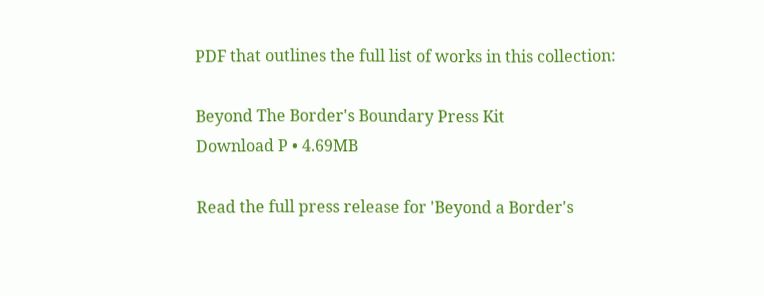PDF that outlines the full list of works in this collection:

Beyond The Border's Boundary Press Kit
Download P • 4.69MB

Read the full press release for 'Beyond a Border's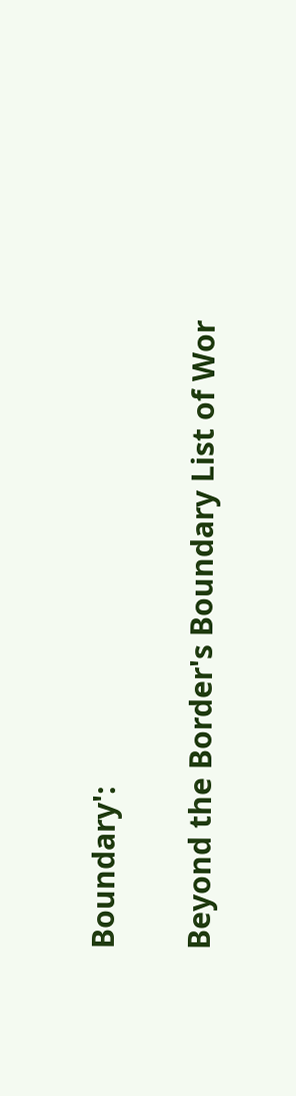Boundary':

Beyond the Border's Boundary List of Wor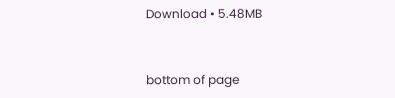Download • 5.48MB


bottom of page